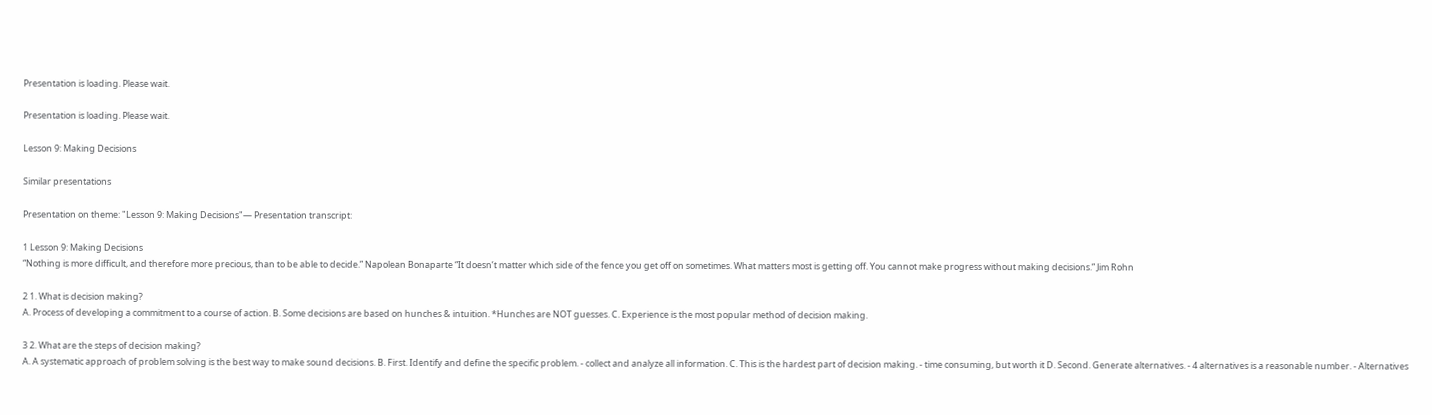Presentation is loading. Please wait.

Presentation is loading. Please wait.

Lesson 9: Making Decisions

Similar presentations

Presentation on theme: "Lesson 9: Making Decisions"— Presentation transcript:

1 Lesson 9: Making Decisions
“Nothing is more difficult, and therefore more precious, than to be able to decide.” Napolean Bonaparte “It doesn’t matter which side of the fence you get off on sometimes. What matters most is getting off. You cannot make progress without making decisions.” Jim Rohn

2 1. What is decision making?
A. Process of developing a commitment to a course of action. B. Some decisions are based on hunches & intuition. *Hunches are NOT guesses. C. Experience is the most popular method of decision making.

3 2. What are the steps of decision making?
A. A systematic approach of problem solving is the best way to make sound decisions. B. First. Identify and define the specific problem. - collect and analyze all information. C. This is the hardest part of decision making. - time consuming, but worth it D. Second. Generate alternatives. - 4 alternatives is a reasonable number. - Alternatives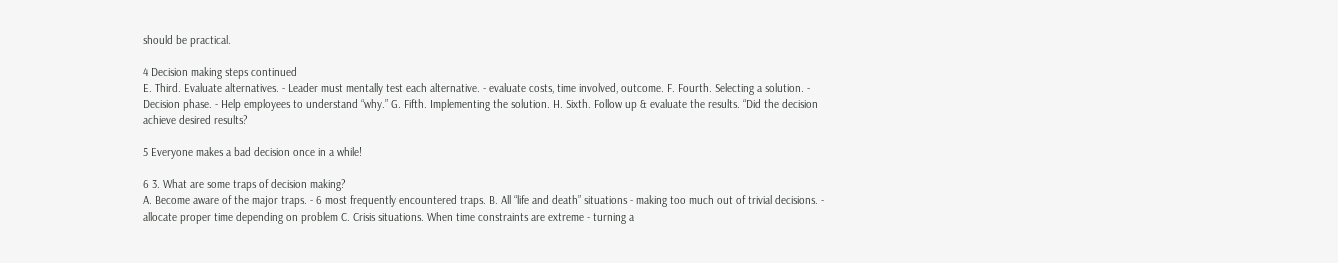should be practical.

4 Decision making steps continued
E. Third. Evaluate alternatives. - Leader must mentally test each alternative. - evaluate costs, time involved, outcome. F. Fourth. Selecting a solution. - Decision phase. - Help employees to understand “why.” G. Fifth. Implementing the solution. H. Sixth. Follow up & evaluate the results. “Did the decision achieve desired results?

5 Everyone makes a bad decision once in a while!

6 3. What are some traps of decision making?
A. Become aware of the major traps. - 6 most frequently encountered traps. B. All “life and death” situations - making too much out of trivial decisions. - allocate proper time depending on problem C. Crisis situations. When time constraints are extreme - turning a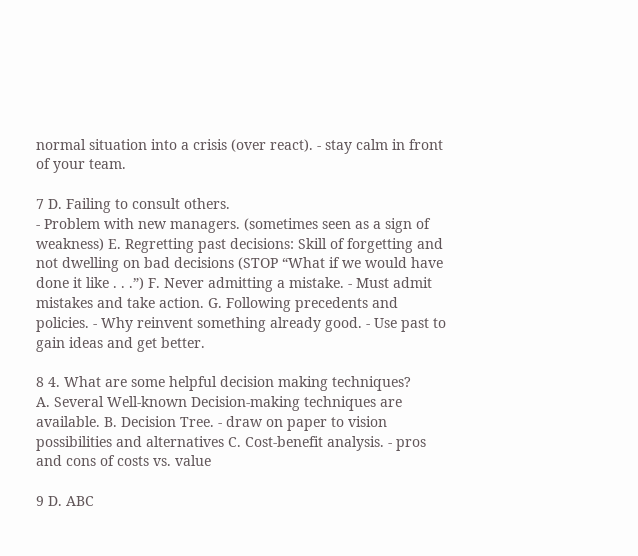normal situation into a crisis (over react). - stay calm in front of your team.

7 D. Failing to consult others.
- Problem with new managers. (sometimes seen as a sign of weakness) E. Regretting past decisions: Skill of forgetting and not dwelling on bad decisions (STOP “What if we would have done it like . . .”) F. Never admitting a mistake. - Must admit mistakes and take action. G. Following precedents and policies. - Why reinvent something already good. - Use past to gain ideas and get better.

8 4. What are some helpful decision making techniques?
A. Several Well-known Decision-making techniques are available. B. Decision Tree. - draw on paper to vision possibilities and alternatives C. Cost-benefit analysis. - pros and cons of costs vs. value

9 D. ABC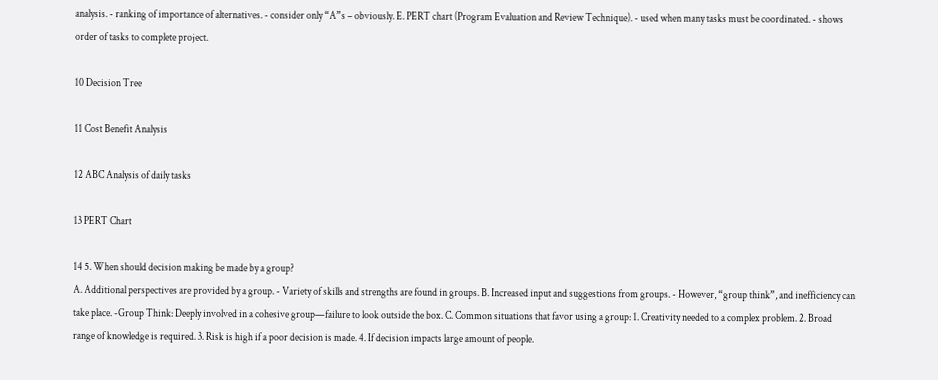analysis. - ranking of importance of alternatives. - consider only “A”s – obviously. E. PERT chart (Program Evaluation and Review Technique). - used when many tasks must be coordinated. - shows order of tasks to complete project.

10 Decision Tree

11 Cost Benefit Analysis

12 ABC Analysis of daily tasks

13 PERT Chart

14 5. When should decision making be made by a group?
A. Additional perspectives are provided by a group. - Variety of skills and strengths are found in groups. B. Increased input and suggestions from groups. - However, “group think”, and inefficiency can take place. -Group Think: Deeply involved in a cohesive group—failure to look outside the box. C. Common situations that favor using a group: 1. Creativity needed to a complex problem. 2. Broad range of knowledge is required. 3. Risk is high if a poor decision is made. 4. If decision impacts large amount of people.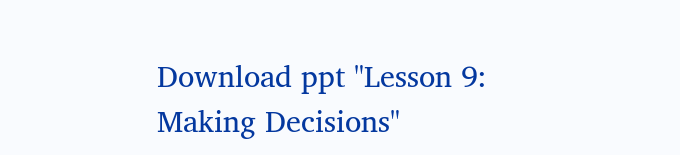Download ppt "Lesson 9: Making Decisions"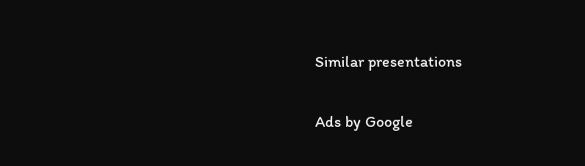Similar presentations

Ads by Google